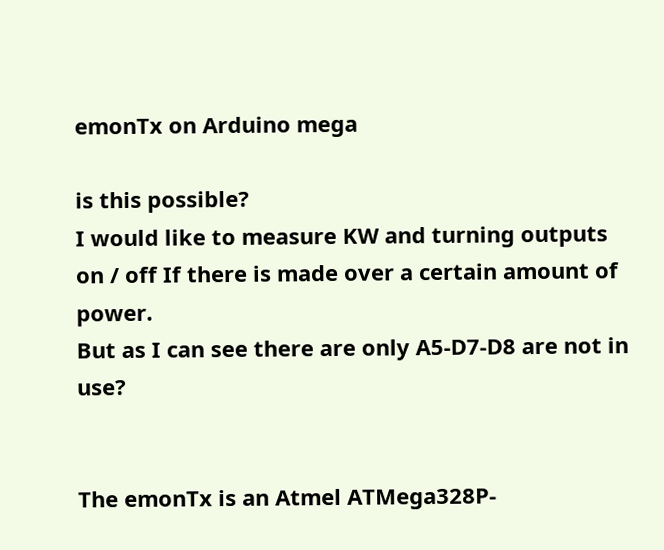emonTx on Arduino mega

is this possible?
I would like to measure KW and turning outputs on / off If there is made over a certain amount of power.
But as I can see there are only A5-D7-D8 are not in use?


The emonTx is an Atmel ATMega328P-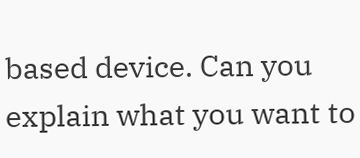based device. Can you explain what you want to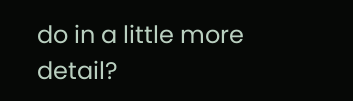do in a little more detail?